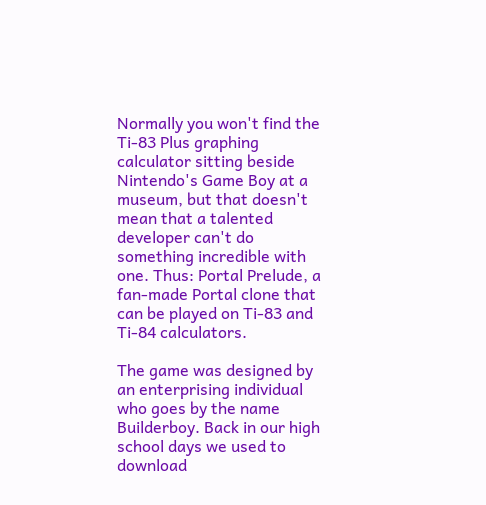Normally you won't find the Ti-83 Plus graphing calculator sitting beside Nintendo's Game Boy at a museum, but that doesn't mean that a talented developer can't do something incredible with one. Thus: Portal Prelude, a fan-made Portal clone that can be played on Ti-83 and Ti-84 calculators.

The game was designed by an enterprising individual who goes by the name Builderboy. Back in our high school days we used to download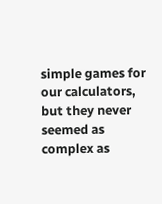simple games for our calculators, but they never seemed as complex as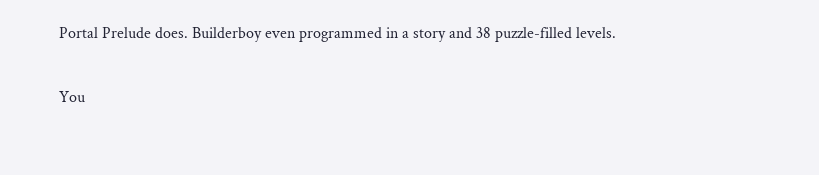Portal Prelude does. Builderboy even programmed in a story and 38 puzzle-filled levels.

You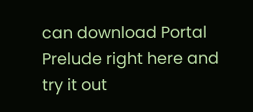can download Portal Prelude right here and try it out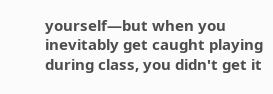yourself—but when you inevitably get caught playing during class, you didn't get it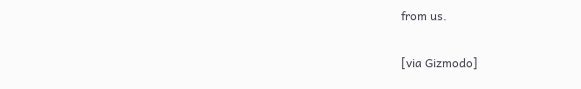from us.

[via Gizmodo]